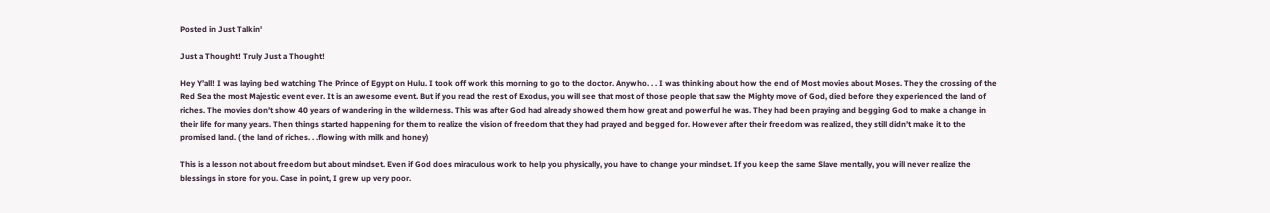Posted in Just Talkin'

Just a Thought! Truly Just a Thought!

Hey Y’all! I was laying bed watching The Prince of Egypt on Hulu. I took off work this morning to go to the doctor. Anywho. . . I was thinking about how the end of Most movies about Moses. They the crossing of the Red Sea the most Majestic event ever. It is an awesome event. But if you read the rest of Exodus, you will see that most of those people that saw the Mighty move of God, died before they experienced the land of riches. The movies don’t show 40 years of wandering in the wilderness. This was after God had already showed them how great and powerful he was. They had been praying and begging God to make a change in their life for many years. Then things started happening for them to realize the vision of freedom that they had prayed and begged for. However after their freedom was realized, they still didn’t make it to the promised land. ( the land of riches. . .flowing with milk and honey)

This is a lesson not about freedom but about mindset. Even if God does miraculous work to help you physically, you have to change your mindset. If you keep the same Slave mentally, you will never realize the blessings in store for you. Case in point, I grew up very poor.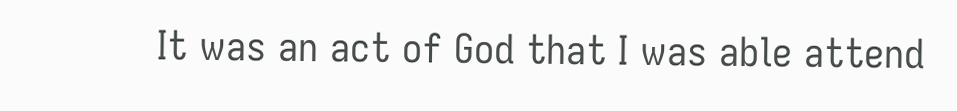It was an act of God that I was able attend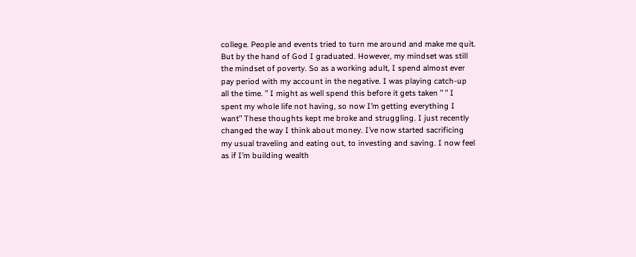college. People and events tried to turn me around and make me quit. But by the hand of God I graduated. However, my mindset was still the mindset of poverty. So as a working adult, I spend almost ever pay period with my account in the negative. I was playing catch-up all the time. ” I might as well spend this before it gets taken ” ” I spent my whole life not having, so now I’m getting everything I want” These thoughts kept me broke and struggling. I just recently changed the way I think about money. I’ve now started sacrificing my usual traveling and eating out, to investing and saving. I now feel as if I’m building wealth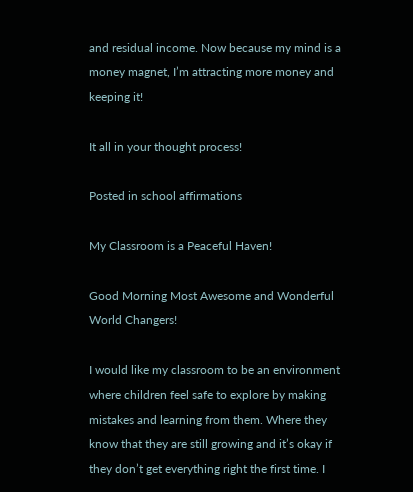and residual income. Now because my mind is a money magnet, I’m attracting more money and keeping it!

It all in your thought process!

Posted in school affirmations

My Classroom is a Peaceful Haven!

Good Morning Most Awesome and Wonderful World Changers!

I would like my classroom to be an environment where children feel safe to explore by making mistakes and learning from them. Where they know that they are still growing and it’s okay if they don’t get everything right the first time. I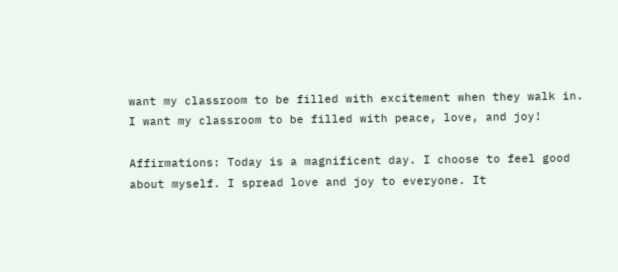want my classroom to be filled with excitement when they walk in. I want my classroom to be filled with peace, love, and joy!

Affirmations: Today is a magnificent day. I choose to feel good about myself. I spread love and joy to everyone. It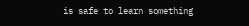is safe to learn something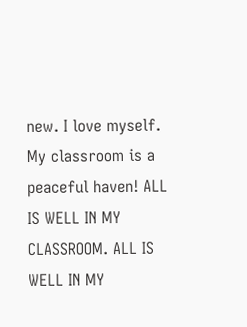new. I love myself. My classroom is a peaceful haven! ALL IS WELL IN MY CLASSROOM. ALL IS WELL IN MY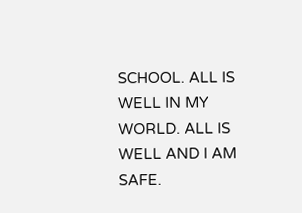SCHOOL. ALL IS WELL IN MY WORLD. ALL IS WELL AND I AM SAFE.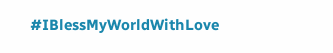#IBlessMyWorldWithLove